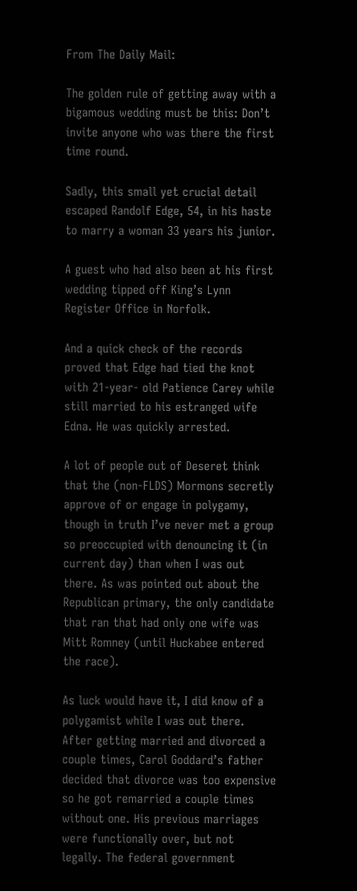From The Daily Mail:

The golden rule of getting away with a bigamous wedding must be this: Don’t invite anyone who was there the first time round.

Sadly, this small yet crucial detail escaped Randolf Edge, 54, in his haste to marry a woman 33 years his junior.

A guest who had also been at his first wedding tipped off King’s Lynn Register Office in Norfolk.

And a quick check of the records proved that Edge had tied the knot with 21-year- old Patience Carey while still married to his estranged wife Edna. He was quickly arrested.

A lot of people out of Deseret think that the (non-FLDS) Mormons secretly approve of or engage in polygamy, though in truth I’ve never met a group so preoccupied with denouncing it (in current day) than when I was out there. As was pointed out about the Republican primary, the only candidate that ran that had only one wife was Mitt Romney (until Huckabee entered the race).

As luck would have it, I did know of a polygamist while I was out there. After getting married and divorced a couple times, Carol Goddard’s father decided that divorce was too expensive so he got remarried a couple times without one. His previous marriages were functionally over, but not legally. The federal government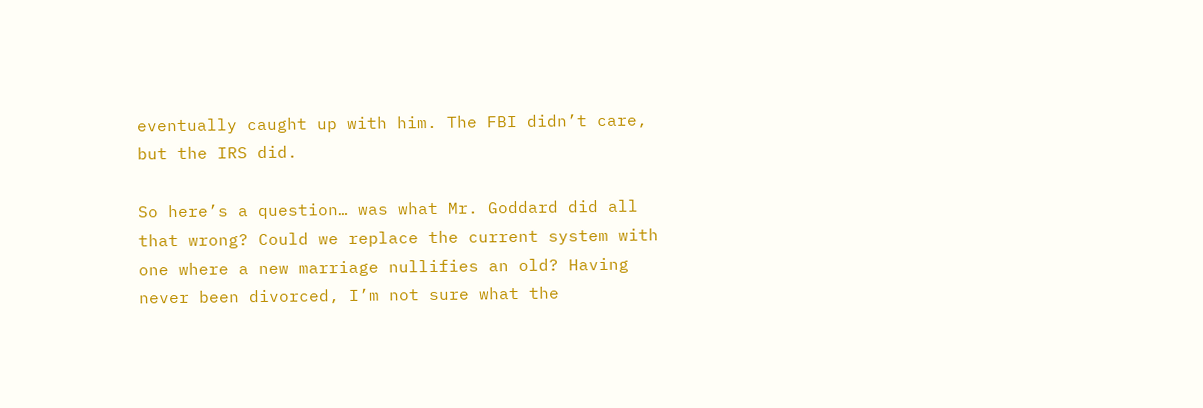eventually caught up with him. The FBI didn’t care, but the IRS did.

So here’s a question… was what Mr. Goddard did all that wrong? Could we replace the current system with one where a new marriage nullifies an old? Having never been divorced, I’m not sure what the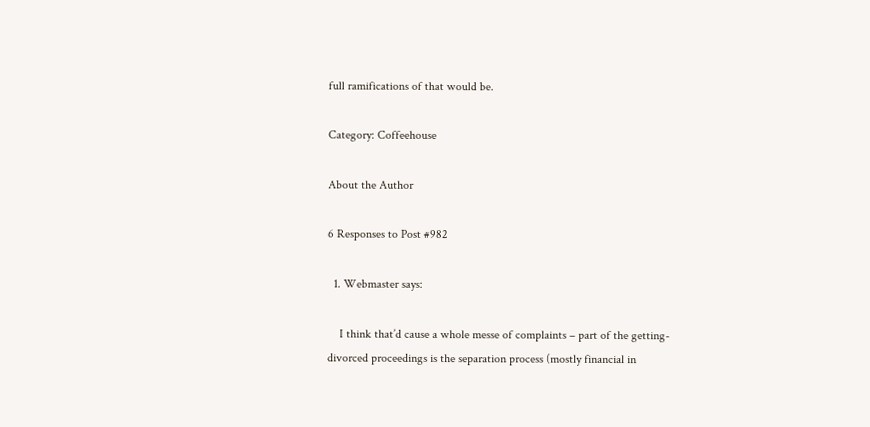full ramifications of that would be.

Category: Coffeehouse

About the Author

6 Responses to Post #982

  1. Webmaster says:

    I think that’d cause a whole messe of complaints – part of the getting-divorced proceedings is the separation process (mostly financial in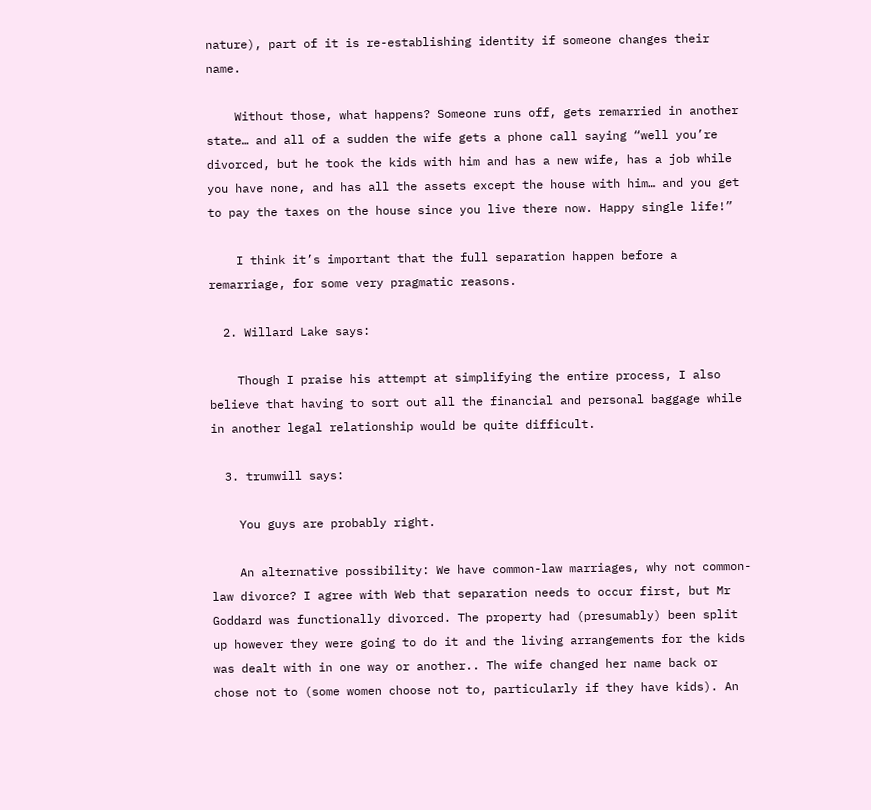nature), part of it is re-establishing identity if someone changes their name.

    Without those, what happens? Someone runs off, gets remarried in another state… and all of a sudden the wife gets a phone call saying “well you’re divorced, but he took the kids with him and has a new wife, has a job while you have none, and has all the assets except the house with him… and you get to pay the taxes on the house since you live there now. Happy single life!”

    I think it’s important that the full separation happen before a remarriage, for some very pragmatic reasons.

  2. Willard Lake says:

    Though I praise his attempt at simplifying the entire process, I also believe that having to sort out all the financial and personal baggage while in another legal relationship would be quite difficult.

  3. trumwill says:

    You guys are probably right.

    An alternative possibility: We have common-law marriages, why not common-law divorce? I agree with Web that separation needs to occur first, but Mr Goddard was functionally divorced. The property had (presumably) been split up however they were going to do it and the living arrangements for the kids was dealt with in one way or another.. The wife changed her name back or chose not to (some women choose not to, particularly if they have kids). An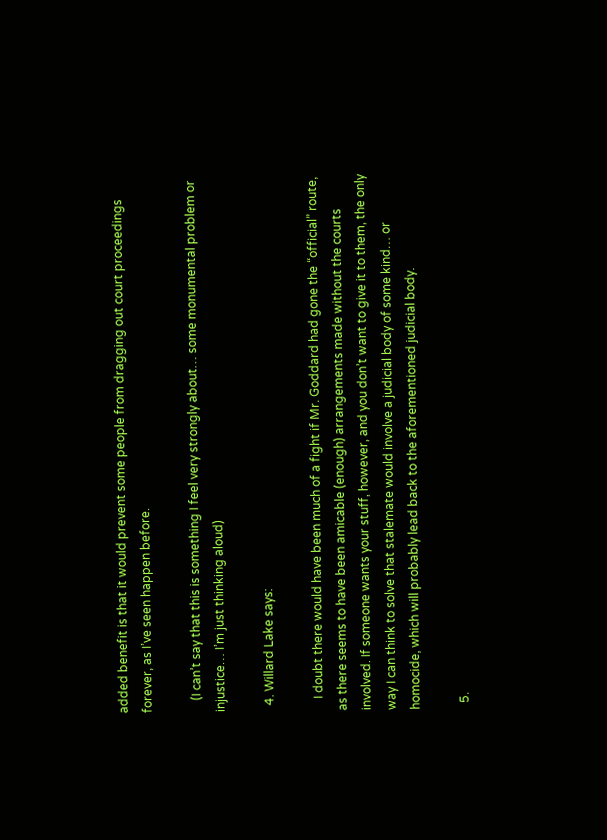added benefit is that it would prevent some people from dragging out court proceedings forever, as I’ve seen happen before.

    (I can’t say that this is something I feel very strongly about… some monumental problem or injustice… I’m just thinking aloud)

  4. Willard Lake says:

    I doubt there would have been much of a fight if Mr. Goddard had gone the “official” route, as there seems to have been amicable (enough) arrangements made without the courts involved. If someone wants your stuff, however, and you don’t want to give it to them, the only way I can think to solve that stalemate would involve a judicial body of some kind… or homocide, which will probably lead back to the aforementioned judicial body.

  5.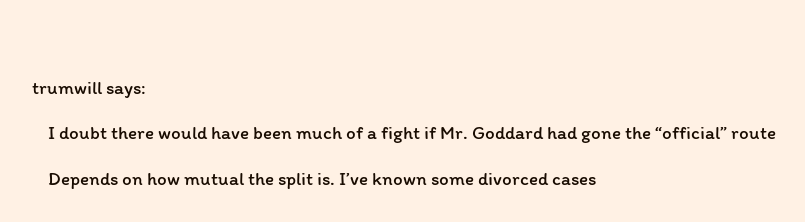trumwill says:

    I doubt there would have been much of a fight if Mr. Goddard had gone the “official” route

    Depends on how mutual the split is. I’ve known some divorced cases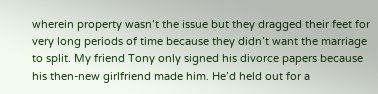wherein property wasn’t the issue but they dragged their feet for very long periods of time because they didn’t want the marriage to split. My friend Tony only signed his divorce papers because his then-new girlfriend made him. He’d held out for a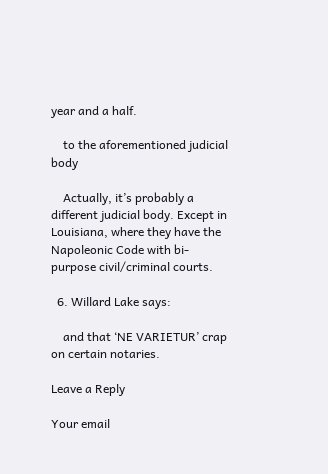year and a half.

    to the aforementioned judicial body

    Actually, it’s probably a different judicial body. Except in Louisiana, where they have the Napoleonic Code with bi-purpose civil/criminal courts.

  6. Willard Lake says:

    and that ‘NE VARIETUR’ crap on certain notaries.

Leave a Reply

Your email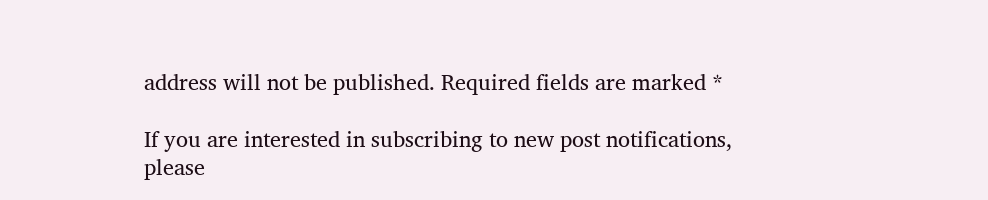address will not be published. Required fields are marked *

If you are interested in subscribing to new post notifications,
please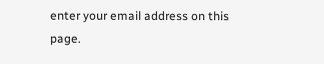enter your email address on this page.